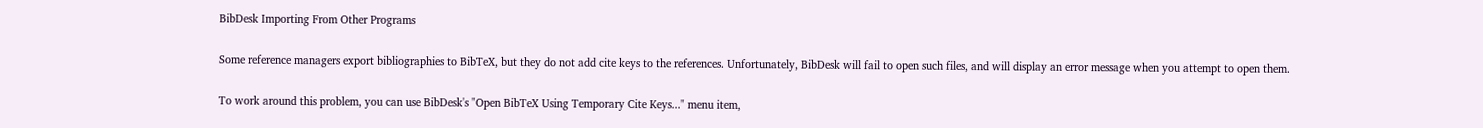BibDesk Importing From Other Programs

Some reference managers export bibliographies to BibTeX, but they do not add cite keys to the references. Unfortunately, BibDesk will fail to open such files, and will display an error message when you attempt to open them.

To work around this problem, you can use BibDesk's "Open BibTeX Using Temporary Cite Keys..." menu item,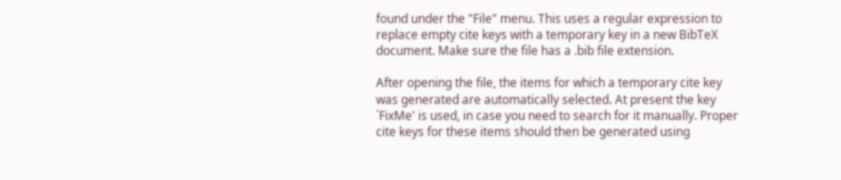found under the "File" menu. This uses a regular expression to replace empty cite keys with a temporary key in a new BibTeX document. Make sure the file has a .bib file extension.

After opening the file, the items for which a temporary cite key was generated are automatically selected. At present the key `FixMe' is used, in case you need to search for it manually. Proper cite keys for these items should then be generated using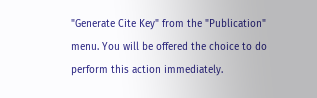"Generate Cite Key" from the "Publication" menu. You will be offered the choice to do perform this action immediately.